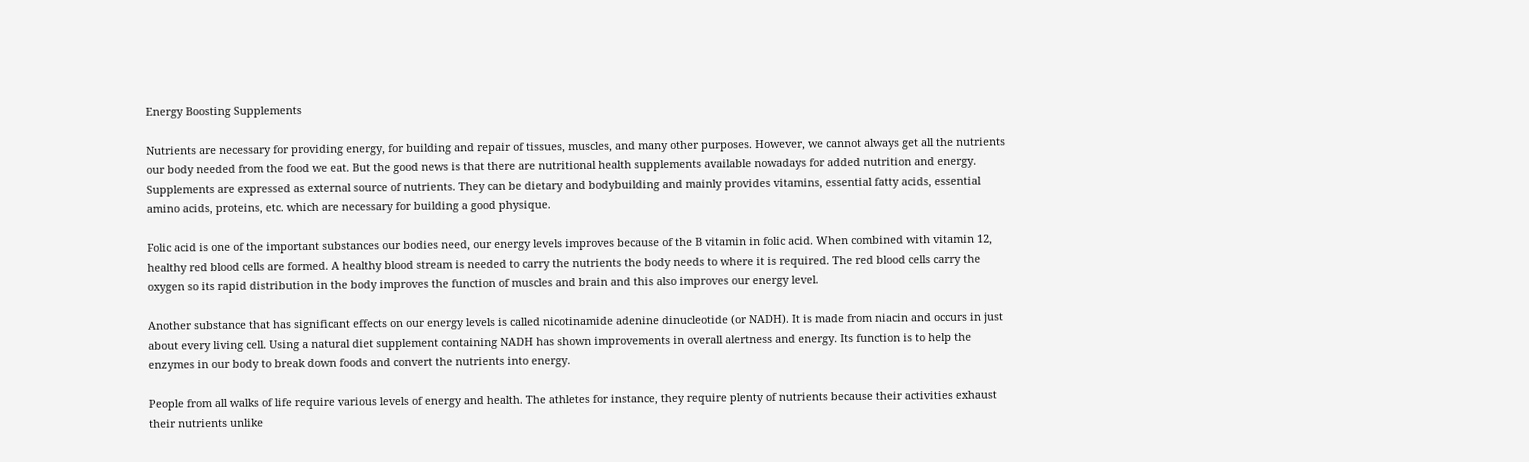Energy Boosting Supplements

Nutrients are necessary for providing energy, for building and repair of tissues, muscles, and many other purposes. However, we cannot always get all the nutrients our body needed from the food we eat. But the good news is that there are nutritional health supplements available nowadays for added nutrition and energy.  Supplements are expressed as external source of nutrients. They can be dietary and bodybuilding and mainly provides vitamins, essential fatty acids, essential amino acids, proteins, etc. which are necessary for building a good physique.

Folic acid is one of the important substances our bodies need, our energy levels improves because of the B vitamin in folic acid. When combined with vitamin 12, healthy red blood cells are formed. A healthy blood stream is needed to carry the nutrients the body needs to where it is required. The red blood cells carry the oxygen so its rapid distribution in the body improves the function of muscles and brain and this also improves our energy level.

Another substance that has significant effects on our energy levels is called nicotinamide adenine dinucleotide (or NADH). It is made from niacin and occurs in just about every living cell. Using a natural diet supplement containing NADH has shown improvements in overall alertness and energy. Its function is to help the enzymes in our body to break down foods and convert the nutrients into energy.

People from all walks of life require various levels of energy and health. The athletes for instance, they require plenty of nutrients because their activities exhaust their nutrients unlike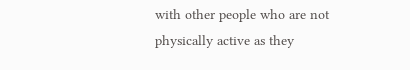with other people who are not physically active as they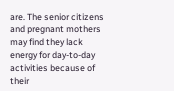are. The senior citizens and pregnant mothers may find they lack energy for day-to-day activities because of their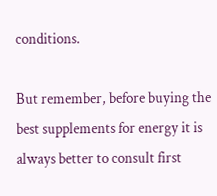conditions.

But remember, before buying the  best supplements for energy it is always better to consult first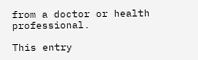from a doctor or health professional.

This entry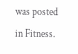was posted in Fitness.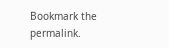Bookmark the permalink.